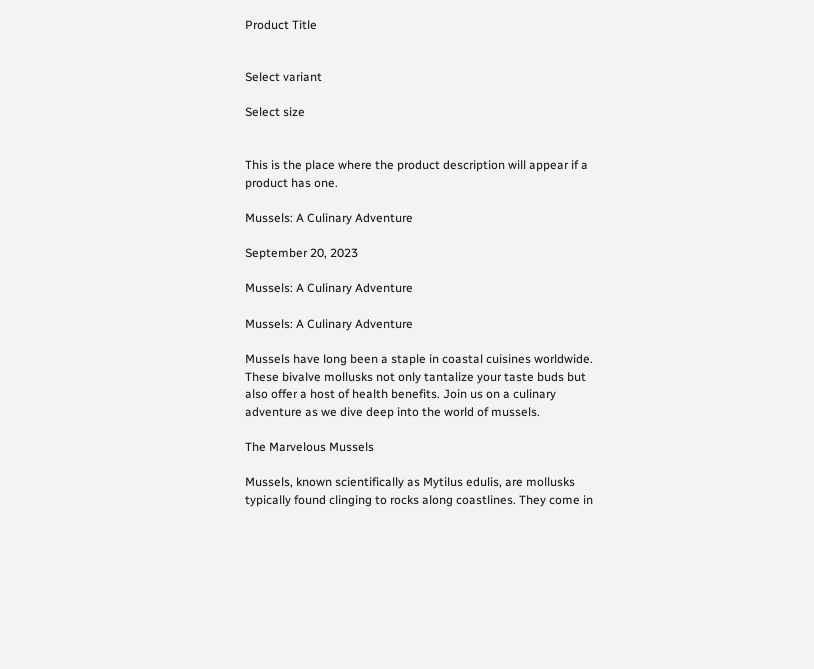Product Title


Select variant

Select size


This is the place where the product description will appear if a product has one.

Mussels: A Culinary Adventure

September 20, 2023

Mussels: A Culinary Adventure

Mussels: A Culinary Adventure

Mussels have long been a staple in coastal cuisines worldwide. These bivalve mollusks not only tantalize your taste buds but also offer a host of health benefits. Join us on a culinary adventure as we dive deep into the world of mussels.

The Marvelous Mussels

Mussels, known scientifically as Mytilus edulis, are mollusks typically found clinging to rocks along coastlines. They come in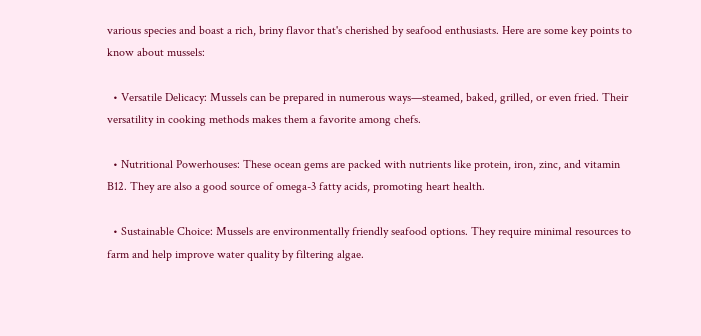various species and boast a rich, briny flavor that's cherished by seafood enthusiasts. Here are some key points to know about mussels:

  • Versatile Delicacy: Mussels can be prepared in numerous ways—steamed, baked, grilled, or even fried. Their versatility in cooking methods makes them a favorite among chefs.

  • Nutritional Powerhouses: These ocean gems are packed with nutrients like protein, iron, zinc, and vitamin B12. They are also a good source of omega-3 fatty acids, promoting heart health.

  • Sustainable Choice: Mussels are environmentally friendly seafood options. They require minimal resources to farm and help improve water quality by filtering algae.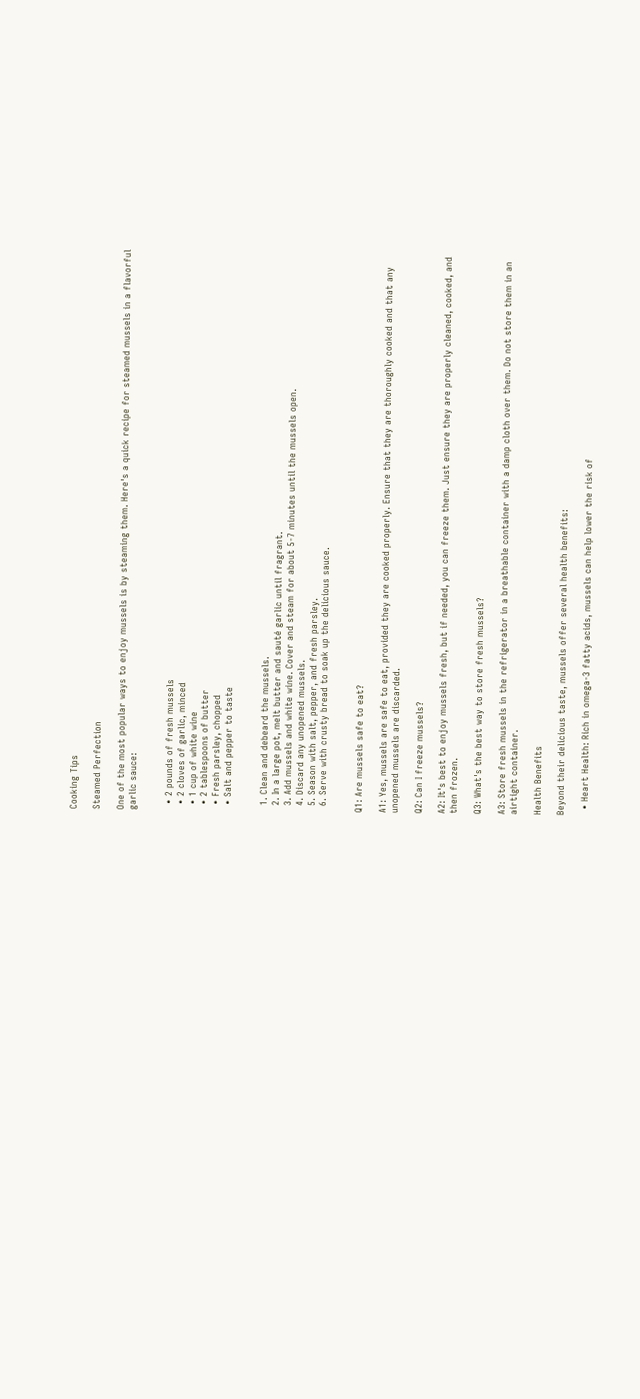Cooking Tips

Steamed Perfection

One of the most popular ways to enjoy mussels is by steaming them. Here's a quick recipe for steamed mussels in a flavorful garlic sauce:


  • 2 pounds of fresh mussels
  • 2 cloves of garlic, minced
  • 1 cup of white wine
  • 2 tablespoons of butter
  • Fresh parsley, chopped
  • Salt and pepper to taste


  1. Clean and debeard the mussels.
  2. In a large pot, melt butter and sauté garlic until fragrant.
  3. Add mussels and white wine. Cover and steam for about 5-7 minutes until the mussels open.
  4. Discard any unopened mussels.
  5. Season with salt, pepper, and fresh parsley.
  6. Serve with crusty bread to soak up the delicious sauce.


Q1: Are mussels safe to eat?

A1: Yes, mussels are safe to eat, provided they are cooked properly. Ensure that they are thoroughly cooked and that any unopened mussels are discarded.

Q2: Can I freeze mussels?

A2: It's best to enjoy mussels fresh, but if needed, you can freeze them. Just ensure they are properly cleaned, cooked, and then frozen.

Q3: What's the best way to store fresh mussels?

A3: Store fresh mussels in the refrigerator in a breathable container with a damp cloth over them. Do not store them in an airtight container.

Health Benefits

Beyond their delicious taste, mussels offer several health benefits:

  • Heart Health: Rich in omega-3 fatty acids, mussels can help lower the risk of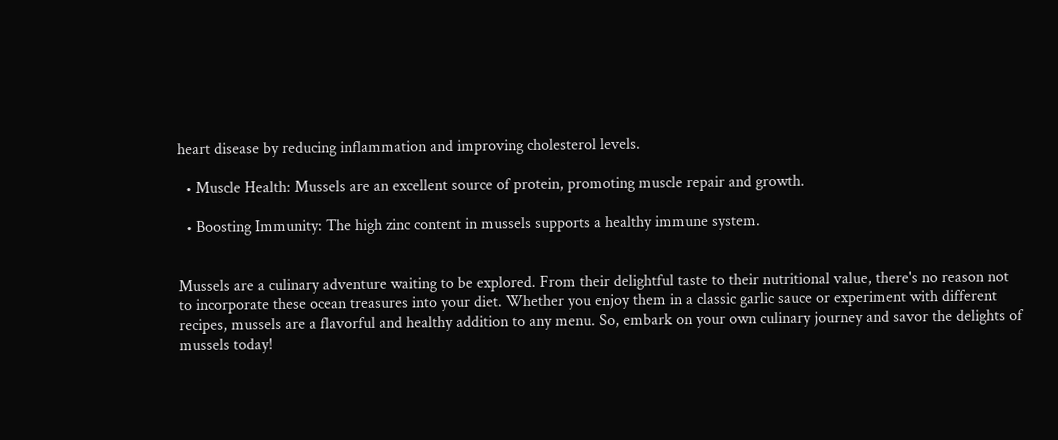heart disease by reducing inflammation and improving cholesterol levels.

  • Muscle Health: Mussels are an excellent source of protein, promoting muscle repair and growth.

  • Boosting Immunity: The high zinc content in mussels supports a healthy immune system.


Mussels are a culinary adventure waiting to be explored. From their delightful taste to their nutritional value, there's no reason not to incorporate these ocean treasures into your diet. Whether you enjoy them in a classic garlic sauce or experiment with different recipes, mussels are a flavorful and healthy addition to any menu. So, embark on your own culinary journey and savor the delights of mussels today!